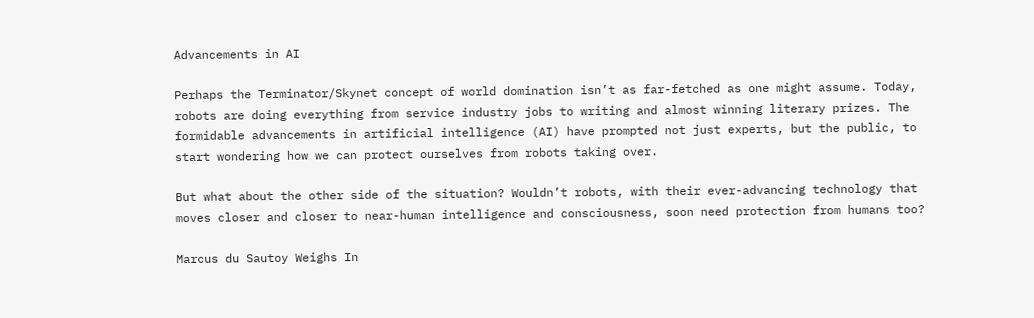Advancements in AI

Perhaps the Terminator/Skynet concept of world domination isn’t as far-fetched as one might assume. Today, robots are doing everything from service industry jobs to writing and almost winning literary prizes. The formidable advancements in artificial intelligence (AI) have prompted not just experts, but the public, to start wondering how we can protect ourselves from robots taking over.

But what about the other side of the situation? Wouldn’t robots, with their ever-advancing technology that moves closer and closer to near-human intelligence and consciousness, soon need protection from humans too?

Marcus du Sautoy Weighs In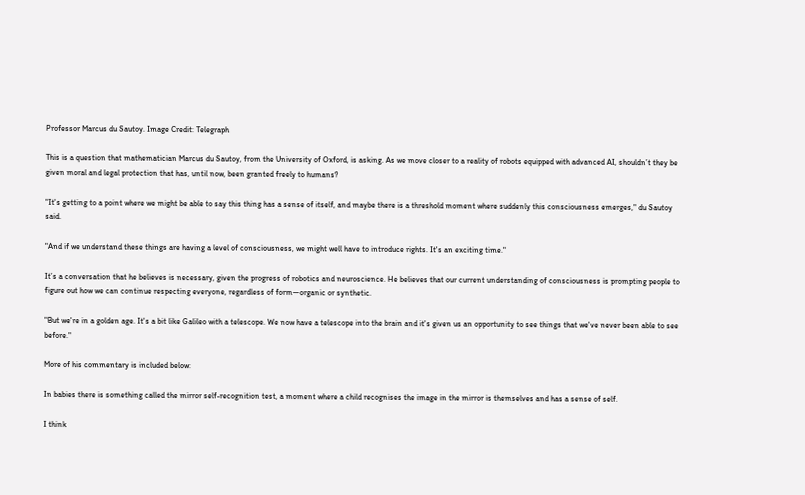Professor Marcus du Sautoy. Image Credit: Telegraph

This is a question that mathematician Marcus du Sautoy, from the University of Oxford, is asking. As we move closer to a reality of robots equipped with advanced AI, shouldn’t they be given moral and legal protection that has, until now, been granted freely to humans?

"It's getting to a point where we might be able to say this thing has a sense of itself, and maybe there is a threshold moment where suddenly this consciousness emerges," du Sautoy said.

"And if we understand these things are having a level of consciousness, we might well have to introduce rights. It's an exciting time."

It’s a conversation that he believes is necessary, given the progress of robotics and neuroscience. He believes that our current understanding of consciousness is prompting people to figure out how we can continue respecting everyone, regardless of form—organic or synthetic.

"But we're in a golden age. It's a bit like Galileo with a telescope. We now have a telescope into the brain and it's given us an opportunity to see things that we've never been able to see before."

More of his commentary is included below:

In babies there is something called the mirror self-recognition test, a moment where a child recognises the image in the mirror is themselves and has a sense of self.

I think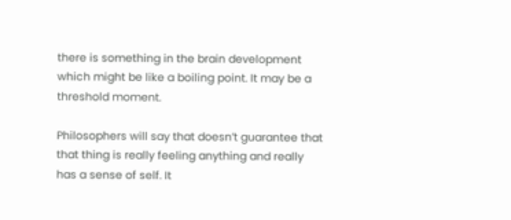there is something in the brain development which might be like a boiling point. It may be a threshold moment.

Philosophers will say that doesn’t guarantee that that thing is really feeling anything and really has a sense of self. It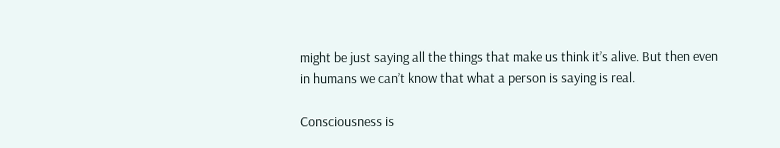might be just saying all the things that make us think it’s alive. But then even in humans we can’t know that what a person is saying is real.

Consciousness is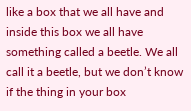like a box that we all have and inside this box we all have something called a beetle. We all call it a beetle, but we don’t know if the thing in your box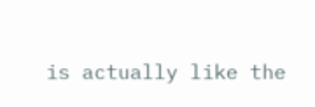is actually like the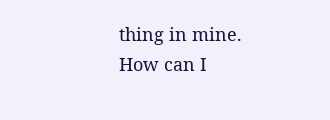thing in mine. How can I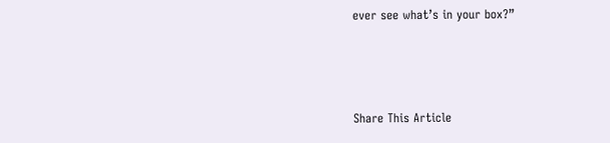ever see what’s in your box?”



Share This Article